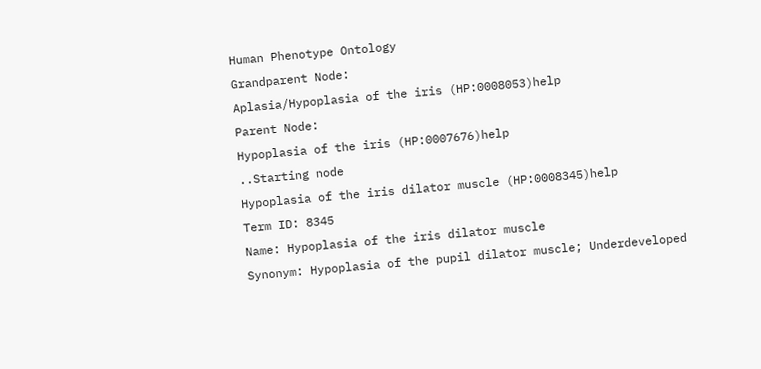Human Phenotype Ontology
Grandparent Node:
Aplasia/Hypoplasia of the iris (HP:0008053)help
Parent Node:
Hypoplasia of the iris (HP:0007676)help
..Starting node
Hypoplasia of the iris dilator muscle (HP:0008345)help
Term ID: 8345
Name: Hypoplasia of the iris dilator muscle
Synonym: Hypoplasia of the pupil dilator muscle; Underdeveloped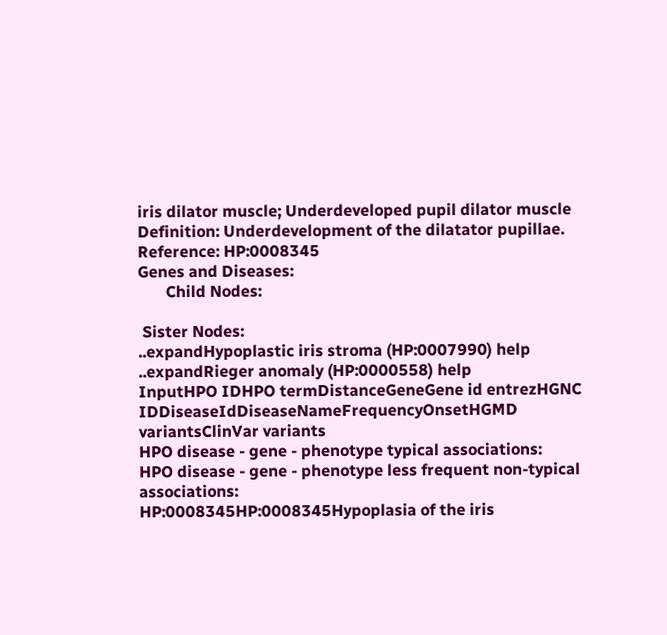iris dilator muscle; Underdeveloped pupil dilator muscle
Definition: Underdevelopment of the dilatator pupillae.
Reference: HP:0008345
Genes and Diseases:
       Child Nodes:

 Sister Nodes:
..expandHypoplastic iris stroma (HP:0007990) help
..expandRieger anomaly (HP:0000558) help
InputHPO IDHPO termDistanceGeneGene id entrezHGNC IDDiseaseIdDiseaseNameFrequencyOnsetHGMD variantsClinVar variants
HPO disease - gene - phenotype typical associations:
HPO disease - gene - phenotype less frequent non-typical associations:
HP:0008345HP:0008345Hypoplasia of the iris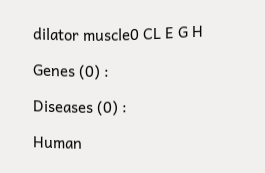dilator muscle0 CL E G H

Genes (0) :

Diseases (0) :

Human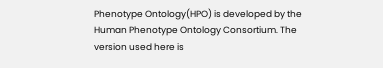Phenotype Ontology(HPO) is developed by the Human Phenotype Ontology Consortium. The version used here is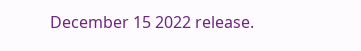December 15 2022 release.